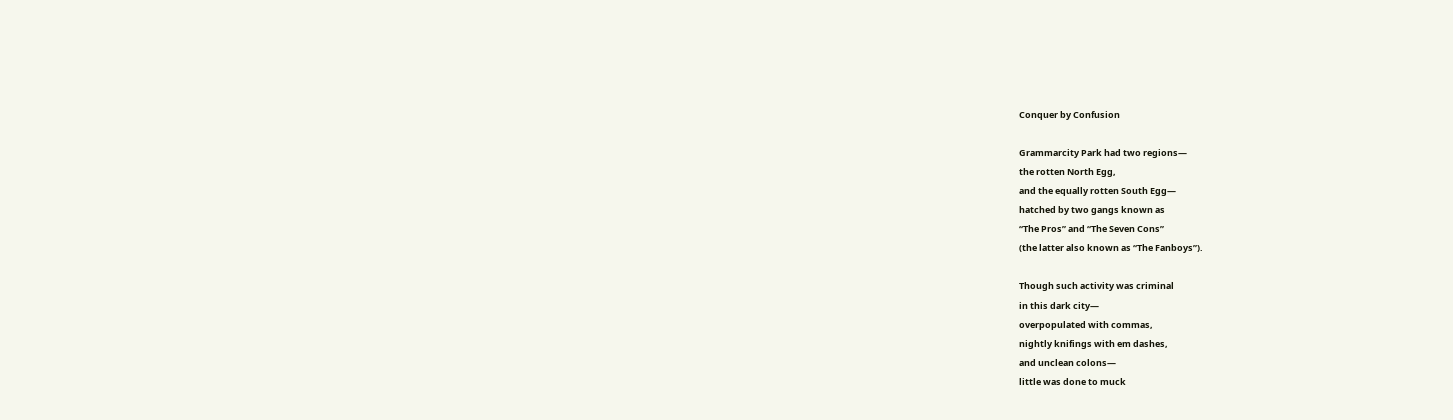Conquer by Confusion

Grammarcity Park had two regions—
the rotten North Egg,
and the equally rotten South Egg—
hatched by two gangs known as
“The Pros” and “The Seven Cons”
(the latter also known as “The Fanboys”).

Though such activity was criminal
in this dark city—
overpopulated with commas,
nightly knifings with em dashes,
and unclean colons—
little was done to muck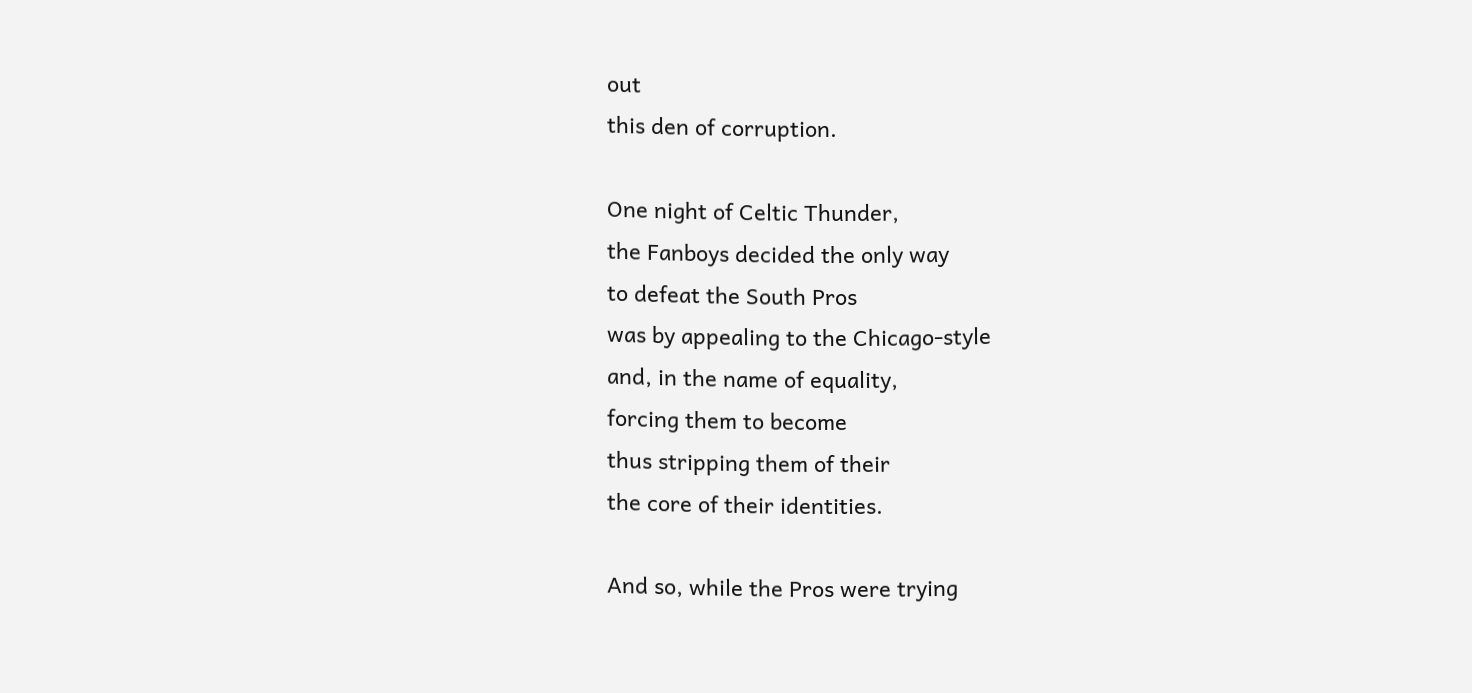out
this den of corruption.

One night of Celtic Thunder,
the Fanboys decided the only way
to defeat the South Pros
was by appealing to the Chicago-style
and, in the name of equality,
forcing them to become
thus stripping them of their
the core of their identities.

And so, while the Pros were trying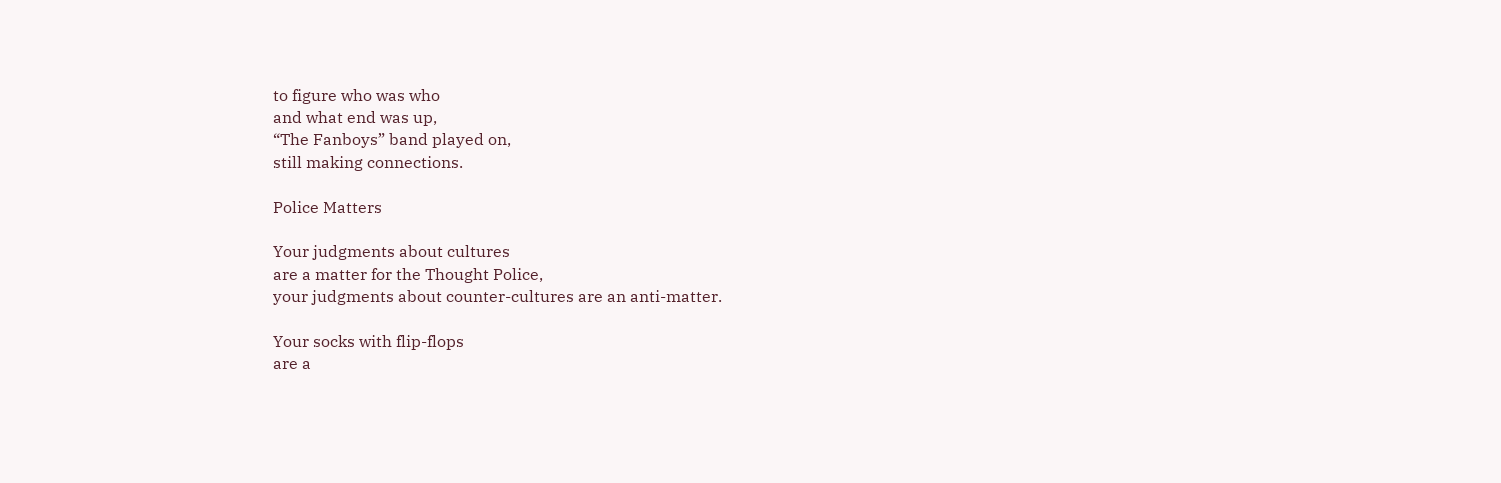to figure who was who
and what end was up,
“The Fanboys” band played on,
still making connections.

Police Matters

Your judgments about cultures
are a matter for the Thought Police,
your judgments about counter-cultures are an anti-matter.

Your socks with flip-flops
are a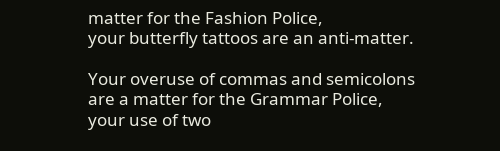matter for the Fashion Police,
your butterfly tattoos are an anti-matter.

Your overuse of commas and semicolons
are a matter for the Grammar Police,
your use of two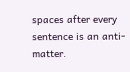spaces after every sentence is an anti-matter.